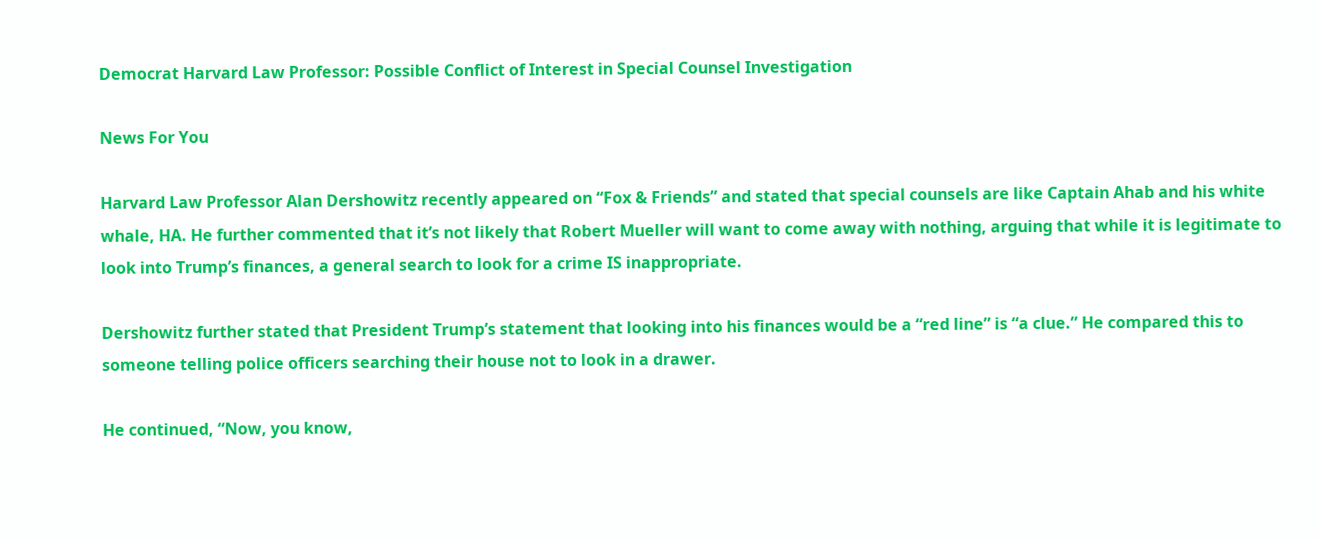Democrat Harvard Law Professor: Possible Conflict of Interest in Special Counsel Investigation

News For You

Harvard Law Professor Alan Dershowitz recently appeared on “Fox & Friends” and stated that special counsels are like Captain Ahab and his white whale, HA. He further commented that it’s not likely that Robert Mueller will want to come away with nothing, arguing that while it is legitimate to look into Trump’s finances, a general search to look for a crime IS inappropriate.

Dershowitz further stated that President Trump’s statement that looking into his finances would be a “red line” is “a clue.” He compared this to someone telling police officers searching their house not to look in a drawer.

He continued, “Now, you know,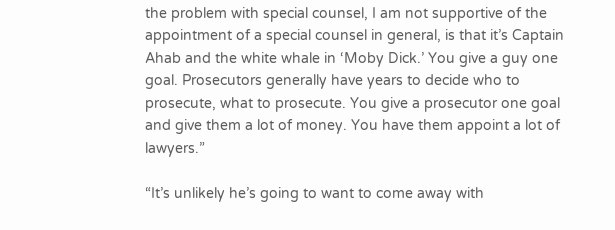the problem with special counsel, I am not supportive of the appointment of a special counsel in general, is that it’s Captain Ahab and the white whale in ‘Moby Dick.’ You give a guy one goal. Prosecutors generally have years to decide who to prosecute, what to prosecute. You give a prosecutor one goal and give them a lot of money. You have them appoint a lot of lawyers.”

“It’s unlikely he’s going to want to come away with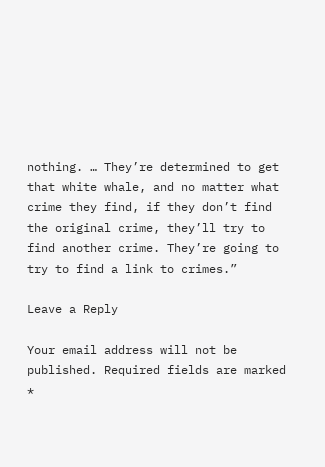nothing. … They’re determined to get that white whale, and no matter what crime they find, if they don’t find the original crime, they’ll try to find another crime. They’re going to try to find a link to crimes.”

Leave a Reply

Your email address will not be published. Required fields are marked *